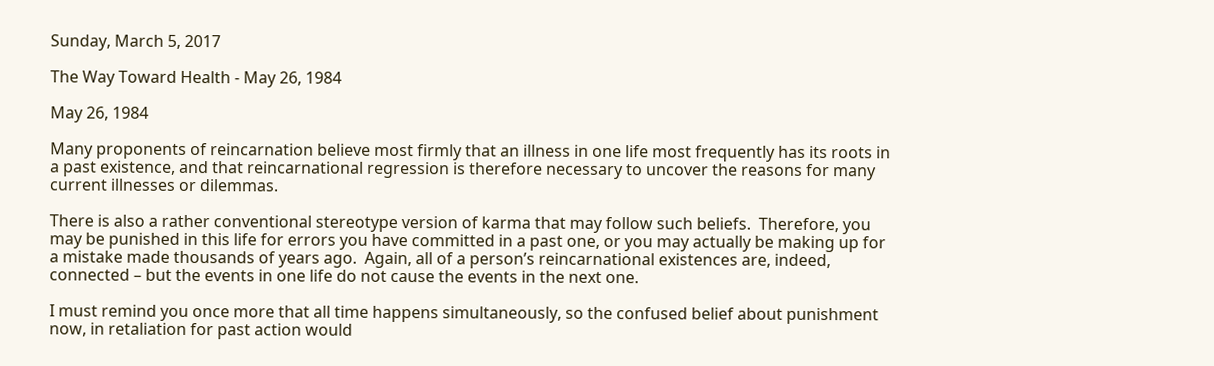Sunday, March 5, 2017

The Way Toward Health - May 26, 1984

May 26, 1984

Many proponents of reincarnation believe most firmly that an illness in one life most frequently has its roots in a past existence, and that reincarnational regression is therefore necessary to uncover the reasons for many current illnesses or dilemmas.

There is also a rather conventional stereotype version of karma that may follow such beliefs.  Therefore, you may be punished in this life for errors you have committed in a past one, or you may actually be making up for a mistake made thousands of years ago.  Again, all of a person’s reincarnational existences are, indeed, connected – but the events in one life do not cause the events in the next one.

I must remind you once more that all time happens simultaneously, so the confused belief about punishment now, in retaliation for past action would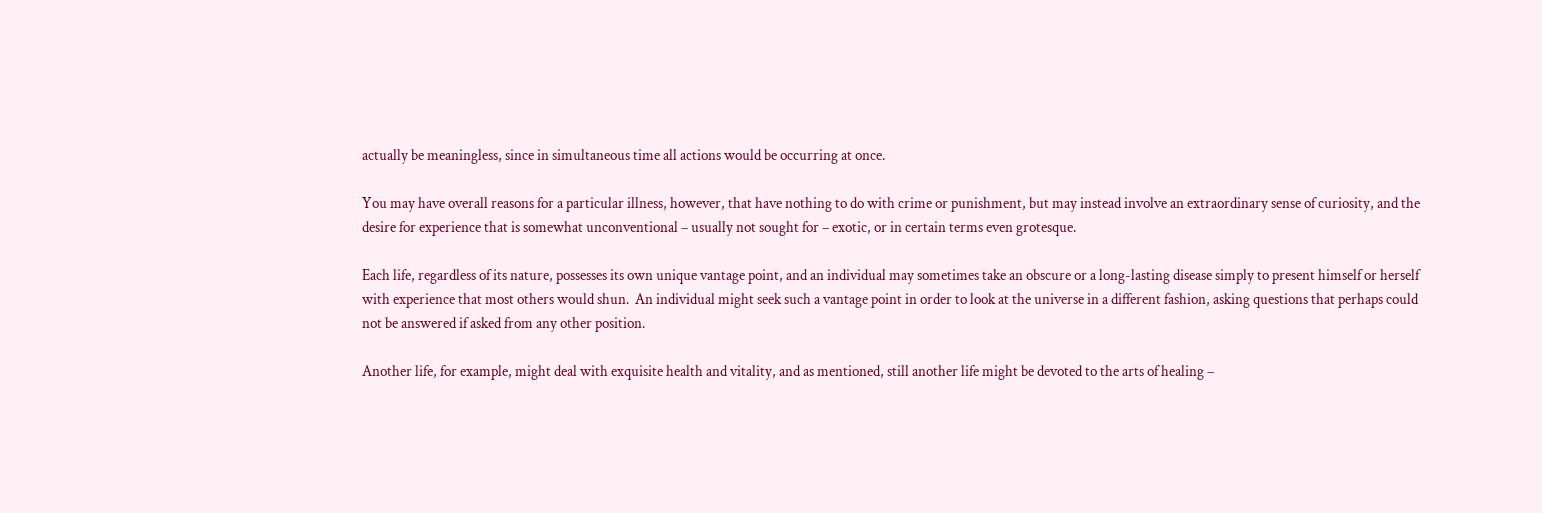actually be meaningless, since in simultaneous time all actions would be occurring at once.

You may have overall reasons for a particular illness, however, that have nothing to do with crime or punishment, but may instead involve an extraordinary sense of curiosity, and the desire for experience that is somewhat unconventional – usually not sought for – exotic, or in certain terms even grotesque.

Each life, regardless of its nature, possesses its own unique vantage point, and an individual may sometimes take an obscure or a long-lasting disease simply to present himself or herself with experience that most others would shun.  An individual might seek such a vantage point in order to look at the universe in a different fashion, asking questions that perhaps could not be answered if asked from any other position.

Another life, for example, might deal with exquisite health and vitality, and as mentioned, still another life might be devoted to the arts of healing –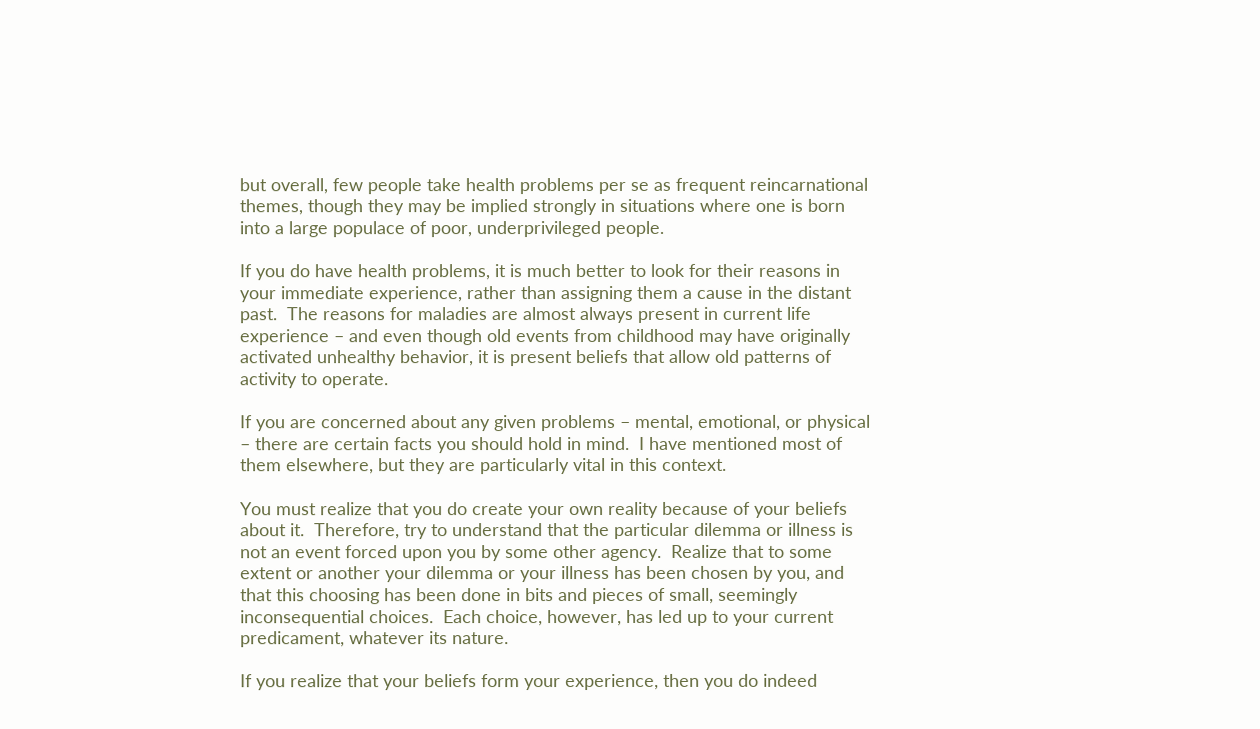but overall, few people take health problems per se as frequent reincarnational themes, though they may be implied strongly in situations where one is born into a large populace of poor, underprivileged people.

If you do have health problems, it is much better to look for their reasons in your immediate experience, rather than assigning them a cause in the distant past.  The reasons for maladies are almost always present in current life experience – and even though old events from childhood may have originally activated unhealthy behavior, it is present beliefs that allow old patterns of activity to operate.

If you are concerned about any given problems – mental, emotional, or physical – there are certain facts you should hold in mind.  I have mentioned most of them elsewhere, but they are particularly vital in this context.

You must realize that you do create your own reality because of your beliefs about it.  Therefore, try to understand that the particular dilemma or illness is not an event forced upon you by some other agency.  Realize that to some extent or another your dilemma or your illness has been chosen by you, and that this choosing has been done in bits and pieces of small, seemingly inconsequential choices.  Each choice, however, has led up to your current predicament, whatever its nature.

If you realize that your beliefs form your experience, then you do indeed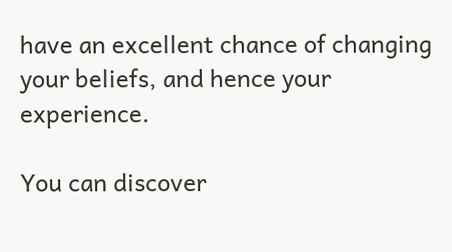have an excellent chance of changing your beliefs, and hence your experience.

You can discover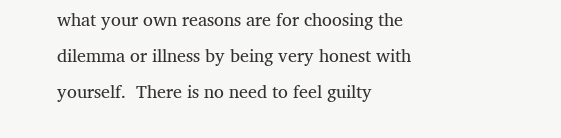what your own reasons are for choosing the dilemma or illness by being very honest with yourself.  There is no need to feel guilty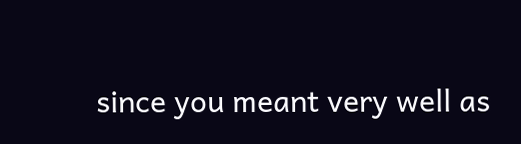since you meant very well as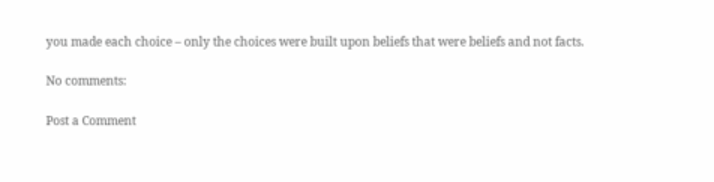you made each choice – only the choices were built upon beliefs that were beliefs and not facts.

No comments:

Post a Comment